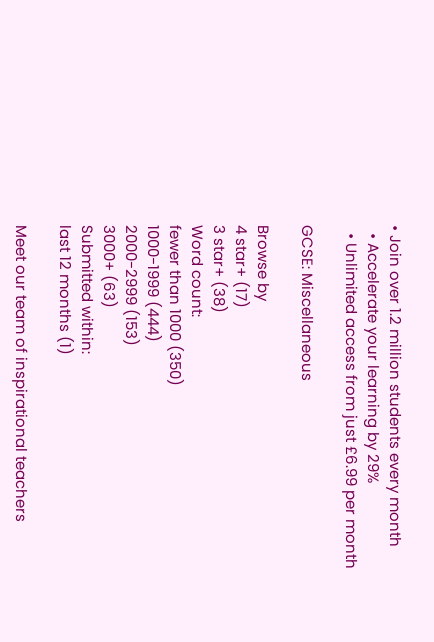• Join over 1.2 million students every month
  • Accelerate your learning by 29%
  • Unlimited access from just £6.99 per month

GCSE: Miscellaneous

Browse by
4 star+ (17)
3 star+ (38)
Word count:
fewer than 1000 (350)
1000-1999 (444)
2000-2999 (153)
3000+ (63)
Submitted within:
last 12 months (1)

Meet our team of inspirational teachers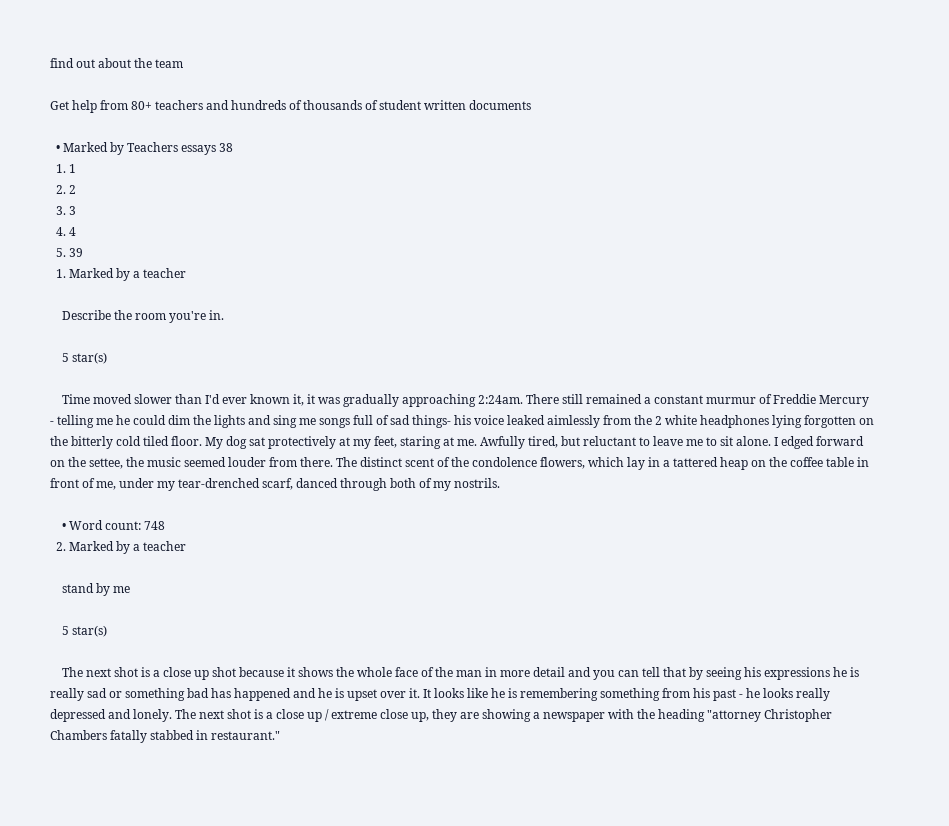find out about the team

Get help from 80+ teachers and hundreds of thousands of student written documents

  • Marked by Teachers essays 38
  1. 1
  2. 2
  3. 3
  4. 4
  5. 39
  1. Marked by a teacher

    Describe the room you're in.

    5 star(s)

    Time moved slower than I'd ever known it, it was gradually approaching 2:24am. There still remained a constant murmur of Freddie Mercury - telling me he could dim the lights and sing me songs full of sad things- his voice leaked aimlessly from the 2 white headphones lying forgotten on the bitterly cold tiled floor. My dog sat protectively at my feet, staring at me. Awfully tired, but reluctant to leave me to sit alone. I edged forward on the settee, the music seemed louder from there. The distinct scent of the condolence flowers, which lay in a tattered heap on the coffee table in front of me, under my tear-drenched scarf, danced through both of my nostrils.

    • Word count: 748
  2. Marked by a teacher

    stand by me

    5 star(s)

    The next shot is a close up shot because it shows the whole face of the man in more detail and you can tell that by seeing his expressions he is really sad or something bad has happened and he is upset over it. It looks like he is remembering something from his past - he looks really depressed and lonely. The next shot is a close up / extreme close up, they are showing a newspaper with the heading "attorney Christopher Chambers fatally stabbed in restaurant."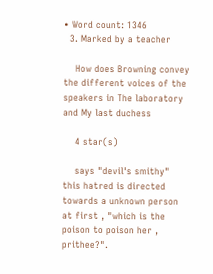• Word count: 1346
  3. Marked by a teacher

    How does Browning convey the different voices of the speakers in The laboratory and My last duchess

    4 star(s)

    says "devil's smithy" this hatred is directed towards a unknown person at first , "which is the poison to poison her , prithee?".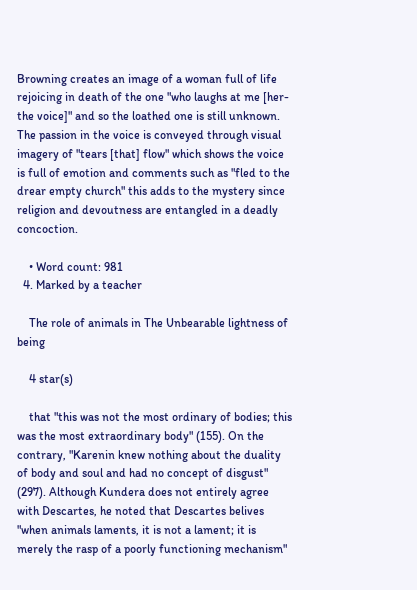Browning creates an image of a woman full of life rejoicing in death of the one "who laughs at me [her-the voice]" and so the loathed one is still unknown. The passion in the voice is conveyed through visual imagery of "tears [that] flow" which shows the voice is full of emotion and comments such as "fled to the drear empty church" this adds to the mystery since religion and devoutness are entangled in a deadly concoction.

    • Word count: 981
  4. Marked by a teacher

    The role of animals in The Unbearable lightness of being

    4 star(s)

    that "this was not the most ordinary of bodies; this was the most extraordinary body" (155). On the contrary, "Karenin knew nothing about the duality of body and soul and had no concept of disgust" (297). Although Kundera does not entirely agree with Descartes, he noted that Descartes belives "when animals laments, it is not a lament; it is merely the rasp of a poorly functioning mechanism"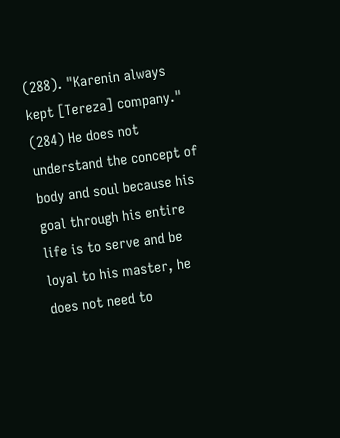(288). "Karenin always kept [Tereza] company." (284) He does not understand the concept of body and soul because his goal through his entire life is to serve and be loyal to his master, he does not need to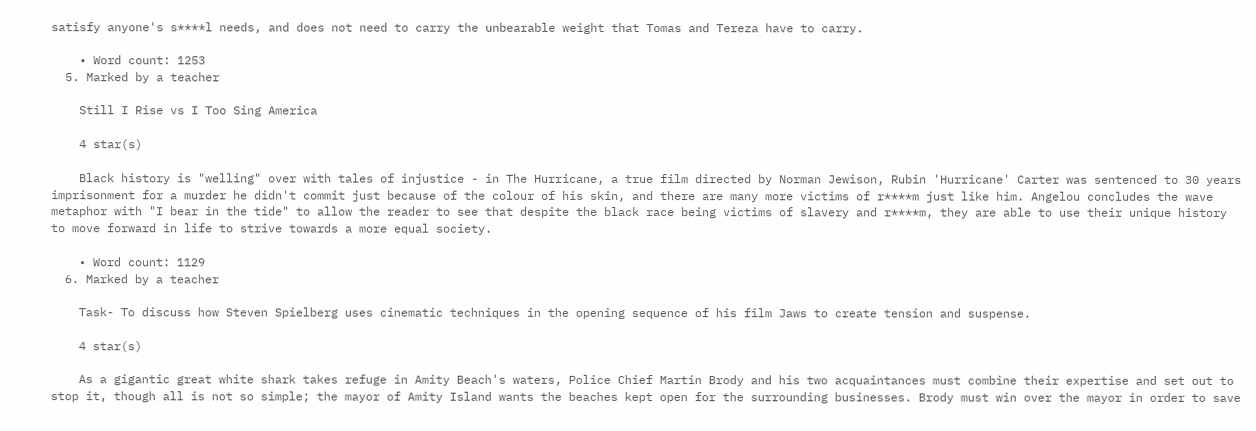satisfy anyone's s****l needs, and does not need to carry the unbearable weight that Tomas and Tereza have to carry.

    • Word count: 1253
  5. Marked by a teacher

    Still I Rise vs I Too Sing America

    4 star(s)

    Black history is "welling" over with tales of injustice - in The Hurricane, a true film directed by Norman Jewison, Rubin 'Hurricane' Carter was sentenced to 30 years imprisonment for a murder he didn't commit just because of the colour of his skin, and there are many more victims of r****m just like him. Angelou concludes the wave metaphor with "I bear in the tide" to allow the reader to see that despite the black race being victims of slavery and r****m, they are able to use their unique history to move forward in life to strive towards a more equal society.

    • Word count: 1129
  6. Marked by a teacher

    Task- To discuss how Steven Spielberg uses cinematic techniques in the opening sequence of his film Jaws to create tension and suspense.

    4 star(s)

    As a gigantic great white shark takes refuge in Amity Beach's waters, Police Chief Martin Brody and his two acquaintances must combine their expertise and set out to stop it, though all is not so simple; the mayor of Amity Island wants the beaches kept open for the surrounding businesses. Brody must win over the mayor in order to save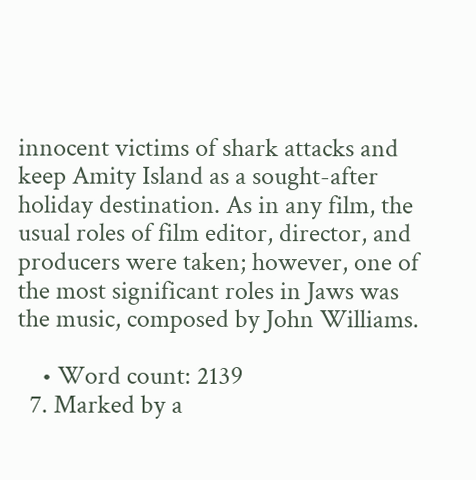innocent victims of shark attacks and keep Amity Island as a sought-after holiday destination. As in any film, the usual roles of film editor, director, and producers were taken; however, one of the most significant roles in Jaws was the music, composed by John Williams.

    • Word count: 2139
  7. Marked by a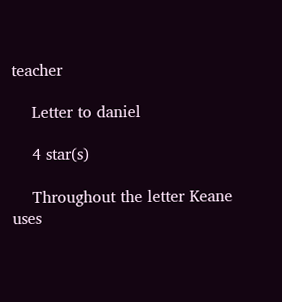teacher

    Letter to daniel

    4 star(s)

    Throughout the letter Keane uses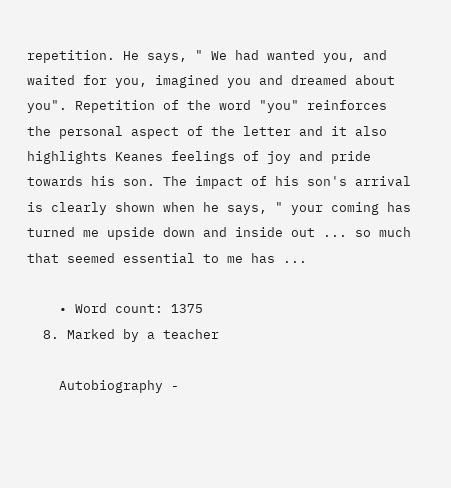repetition. He says, " We had wanted you, and waited for you, imagined you and dreamed about you". Repetition of the word "you" reinforces the personal aspect of the letter and it also highlights Keanes feelings of joy and pride towards his son. The impact of his son's arrival is clearly shown when he says, " your coming has turned me upside down and inside out ... so much that seemed essential to me has ...

    • Word count: 1375
  8. Marked by a teacher

    Autobiography -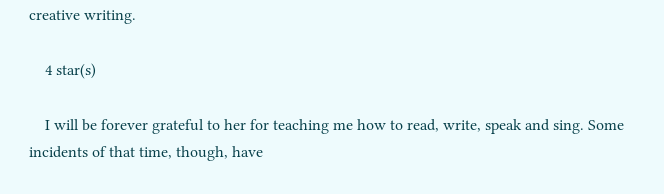creative writing.

    4 star(s)

    I will be forever grateful to her for teaching me how to read, write, speak and sing. Some incidents of that time, though, have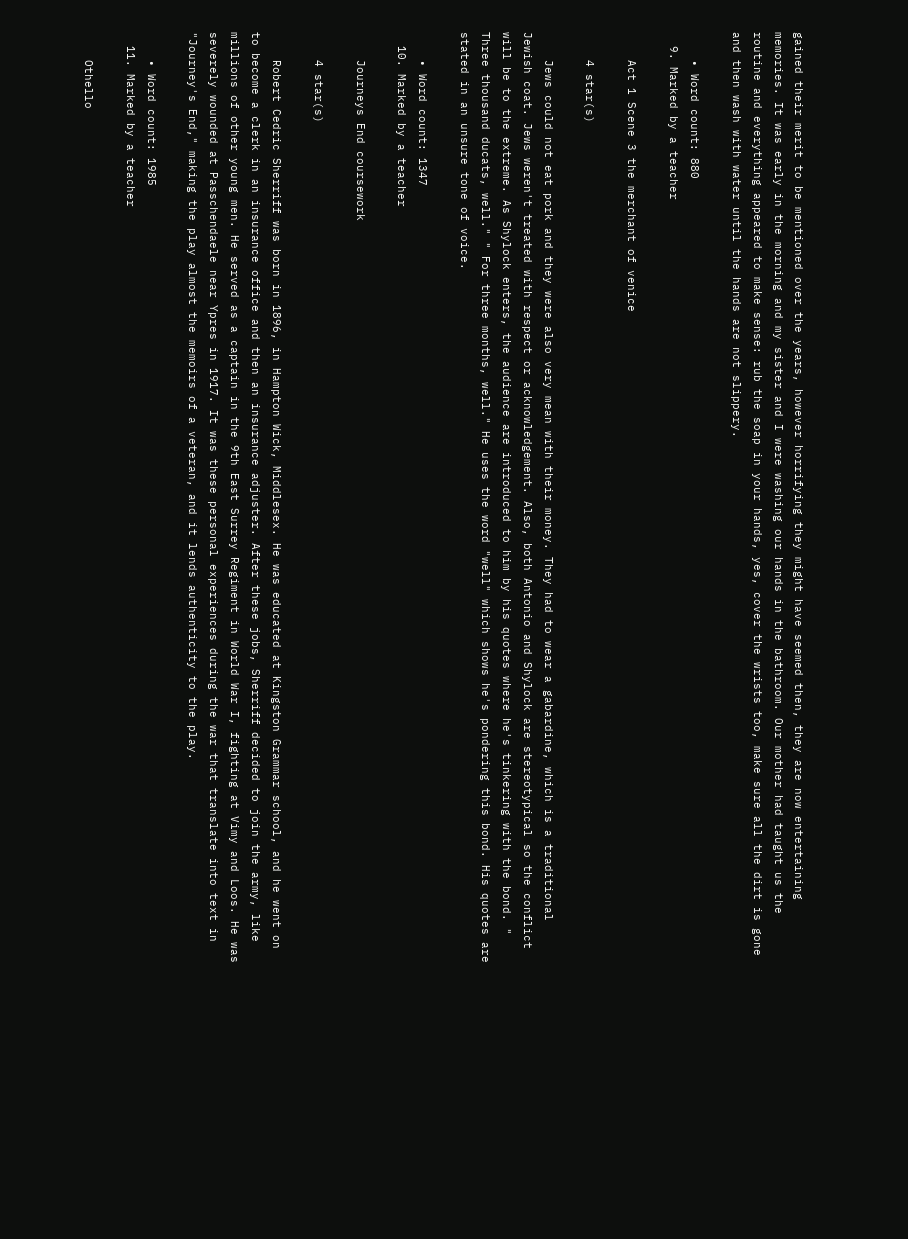gained their merit to be mentioned over the years, however horrifying they might have seemed then, they are now entertaining memories. It was early in the morning and my sister and I were washing our hands in the bathroom. Our mother had taught us the routine and everything appeared to make sense: rub the soap in your hands, yes, cover the wrists too, make sure all the dirt is gone and then wash with water until the hands are not slippery.

    • Word count: 880
  9. Marked by a teacher

    Act 1 Scene 3 the merchant of venice

    4 star(s)

    Jews could not eat pork and they were also very mean with their money. They had to wear a gabardine, which is a traditional Jewish coat. Jews weren't treated with respect or acknowledgement. Also, both Antonio and Shylock are stereotypical so the conflict will be to the extreme. As Shylock enters, the audience are introduced to him by his quotes where he's tinkering with the bond. " Three thousand ducats, well." " For three months, well." He uses the word "well" which shows he's pondering this bond. His quotes are stated in an unsure tone of voice.

    • Word count: 1347
  10. Marked by a teacher

    Journeys End coursework

    4 star(s)

    Robert Cedric Sherriff was born in 1896, in Hampton Wick, Middlesex. He was educated at Kingston Grammar school, and he went on to become a clerk in an insurance office and then an insurance adjuster. After these jobs, Sherriff decided to join the army, like millions of other young men. He served as a captain in the 9th East Surrey Regiment in World War I, fighting at Vimy and Loos. He was severely wounded at Passchendaele near Ypres in 1917. It was these personal experiences during the war that translate into text in "Journey's End," making the play almost the memoirs of a veteran, and it lends authenticity to the play.

    • Word count: 1985
  11. Marked by a teacher

    Othello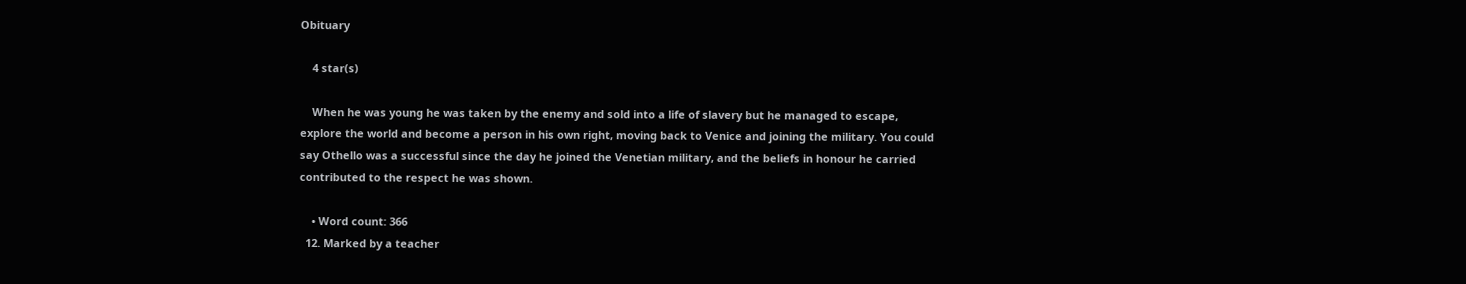Obituary

    4 star(s)

    When he was young he was taken by the enemy and sold into a life of slavery but he managed to escape, explore the world and become a person in his own right, moving back to Venice and joining the military. You could say Othello was a successful since the day he joined the Venetian military, and the beliefs in honour he carried contributed to the respect he was shown.

    • Word count: 366
  12. Marked by a teacher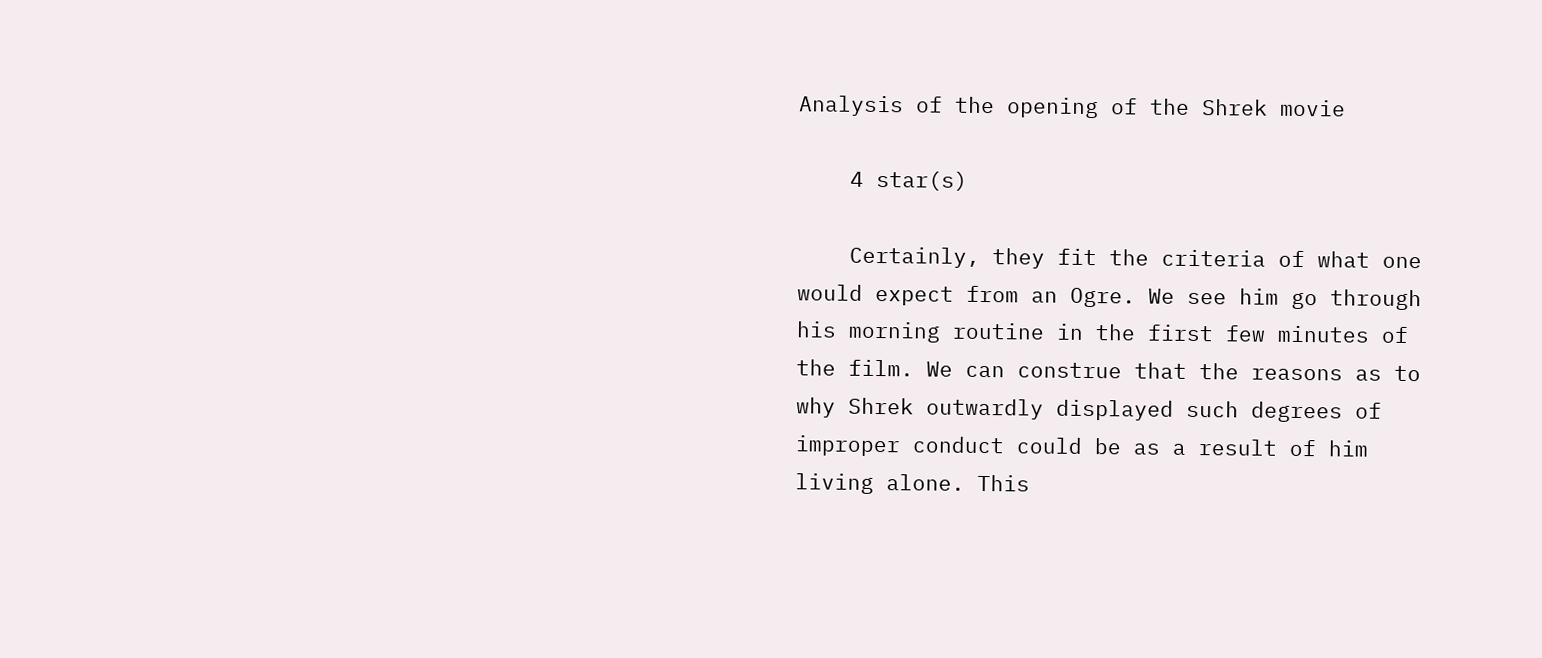Analysis of the opening of the Shrek movie

    4 star(s)

    Certainly, they fit the criteria of what one would expect from an Ogre. We see him go through his morning routine in the first few minutes of the film. We can construe that the reasons as to why Shrek outwardly displayed such degrees of improper conduct could be as a result of him living alone. This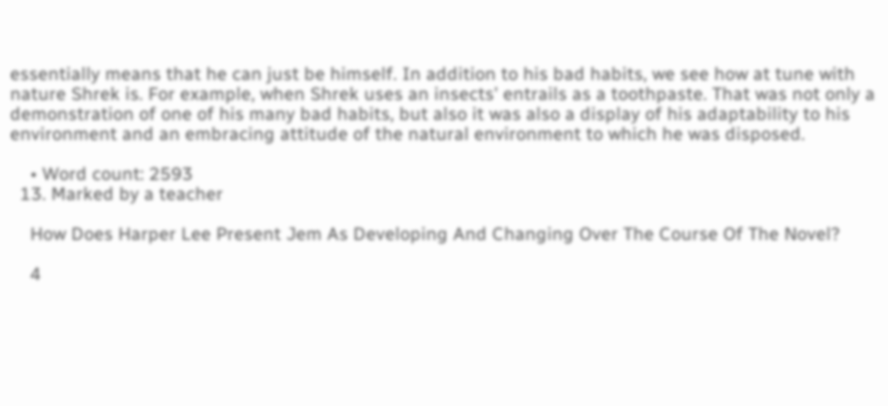essentially means that he can just be himself. In addition to his bad habits, we see how at tune with nature Shrek is. For example, when Shrek uses an insects' entrails as a toothpaste. That was not only a demonstration of one of his many bad habits, but also it was also a display of his adaptability to his environment and an embracing attitude of the natural environment to which he was disposed.

    • Word count: 2593
  13. Marked by a teacher

    How Does Harper Lee Present Jem As Developing And Changing Over The Course Of The Novel?

    4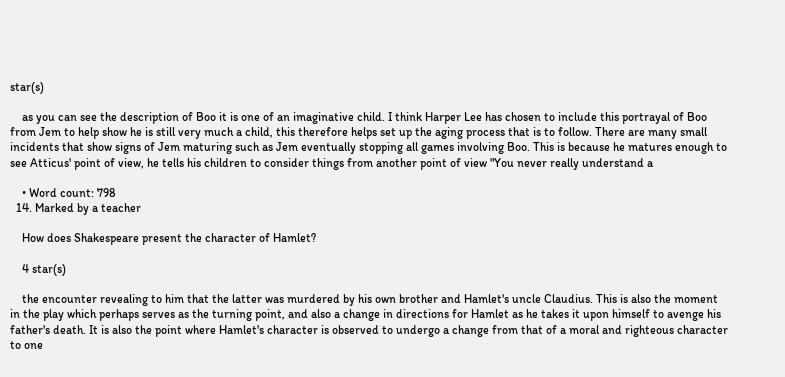star(s)

    as you can see the description of Boo it is one of an imaginative child. I think Harper Lee has chosen to include this portrayal of Boo from Jem to help show he is still very much a child, this therefore helps set up the aging process that is to follow. There are many small incidents that show signs of Jem maturing such as Jem eventually stopping all games involving Boo. This is because he matures enough to see Atticus' point of view, he tells his children to consider things from another point of view "You never really understand a

    • Word count: 798
  14. Marked by a teacher

    How does Shakespeare present the character of Hamlet?

    4 star(s)

    the encounter revealing to him that the latter was murdered by his own brother and Hamlet's uncle Claudius. This is also the moment in the play which perhaps serves as the turning point, and also a change in directions for Hamlet as he takes it upon himself to avenge his father's death. It is also the point where Hamlet's character is observed to undergo a change from that of a moral and righteous character to one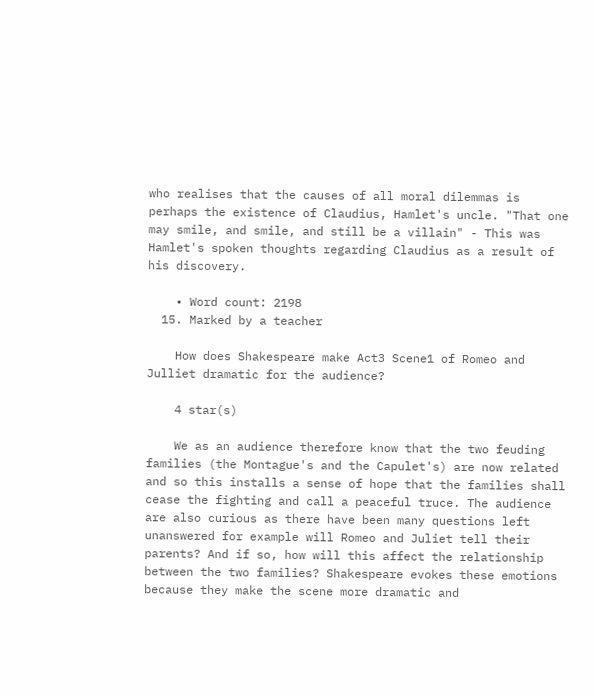who realises that the causes of all moral dilemmas is perhaps the existence of Claudius, Hamlet's uncle. "That one may smile, and smile, and still be a villain" - This was Hamlet's spoken thoughts regarding Claudius as a result of his discovery.

    • Word count: 2198
  15. Marked by a teacher

    How does Shakespeare make Act3 Scene1 of Romeo and Julliet dramatic for the audience?

    4 star(s)

    We as an audience therefore know that the two feuding families (the Montague's and the Capulet's) are now related and so this installs a sense of hope that the families shall cease the fighting and call a peaceful truce. The audience are also curious as there have been many questions left unanswered for example will Romeo and Juliet tell their parents? And if so, how will this affect the relationship between the two families? Shakespeare evokes these emotions because they make the scene more dramatic and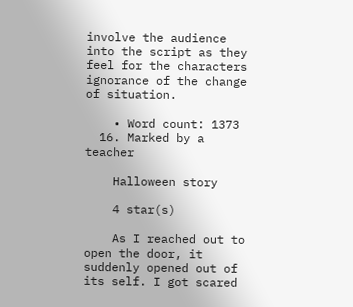involve the audience into the script as they feel for the characters ignorance of the change of situation.

    • Word count: 1373
  16. Marked by a teacher

    Halloween story

    4 star(s)

    As I reached out to open the door, it suddenly opened out of its self. I got scared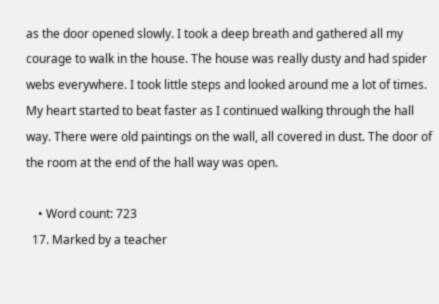as the door opened slowly. I took a deep breath and gathered all my courage to walk in the house. The house was really dusty and had spider webs everywhere. I took little steps and looked around me a lot of times. My heart started to beat faster as I continued walking through the hall way. There were old paintings on the wall, all covered in dust. The door of the room at the end of the hall way was open.

    • Word count: 723
  17. Marked by a teacher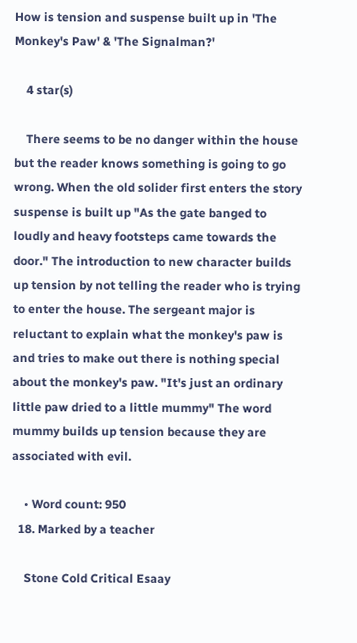How is tension and suspense built up in 'The Monkey's Paw' & 'The Signalman?'

    4 star(s)

    There seems to be no danger within the house but the reader knows something is going to go wrong. When the old solider first enters the story suspense is built up "As the gate banged to loudly and heavy footsteps came towards the door." The introduction to new character builds up tension by not telling the reader who is trying to enter the house. The sergeant major is reluctant to explain what the monkey's paw is and tries to make out there is nothing special about the monkey's paw. "It's just an ordinary little paw dried to a little mummy" The word mummy builds up tension because they are associated with evil.

    • Word count: 950
  18. Marked by a teacher

    Stone Cold Critical Esaay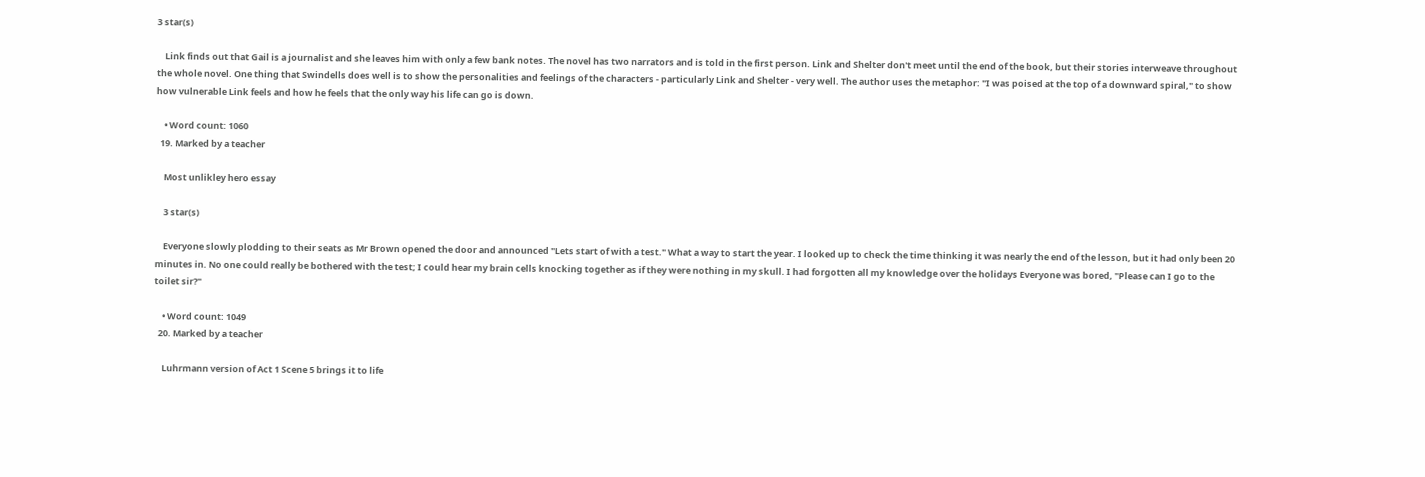3 star(s)

    Link finds out that Gail is a journalist and she leaves him with only a few bank notes. The novel has two narrators and is told in the first person. Link and Shelter don't meet until the end of the book, but their stories interweave throughout the whole novel. One thing that Swindells does well is to show the personalities and feelings of the characters - particularly Link and Shelter - very well. The author uses the metaphor: "I was poised at the top of a downward spiral," to show how vulnerable Link feels and how he feels that the only way his life can go is down.

    • Word count: 1060
  19. Marked by a teacher

    Most unlikley hero essay

    3 star(s)

    Everyone slowly plodding to their seats as Mr Brown opened the door and announced "Lets start of with a test." What a way to start the year. I looked up to check the time thinking it was nearly the end of the lesson, but it had only been 20 minutes in. No one could really be bothered with the test; I could hear my brain cells knocking together as if they were nothing in my skull. I had forgotten all my knowledge over the holidays Everyone was bored, "Please can I go to the toilet sir?"

    • Word count: 1049
  20. Marked by a teacher

    Luhrmann version of Act 1 Scene 5 brings it to life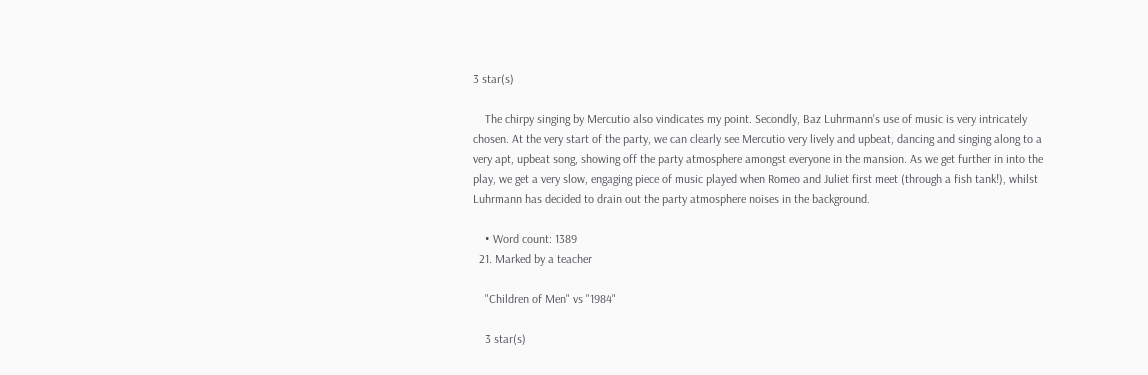3 star(s)

    The chirpy singing by Mercutio also vindicates my point. Secondly, Baz Luhrmann's use of music is very intricately chosen. At the very start of the party, we can clearly see Mercutio very lively and upbeat, dancing and singing along to a very apt, upbeat song, showing off the party atmosphere amongst everyone in the mansion. As we get further in into the play, we get a very slow, engaging piece of music played when Romeo and Juliet first meet (through a fish tank!), whilst Luhrmann has decided to drain out the party atmosphere noises in the background.

    • Word count: 1389
  21. Marked by a teacher

    "Children of Men" vs "1984"

    3 star(s)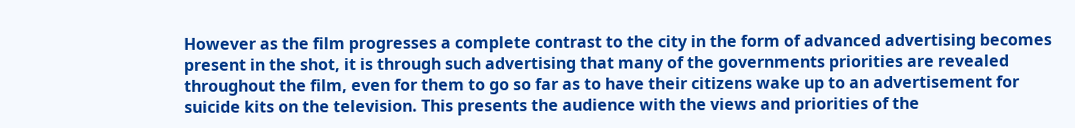However as the film progresses a complete contrast to the city in the form of advanced advertising becomes present in the shot, it is through such advertising that many of the governments priorities are revealed throughout the film, even for them to go so far as to have their citizens wake up to an advertisement for suicide kits on the television. This presents the audience with the views and priorities of the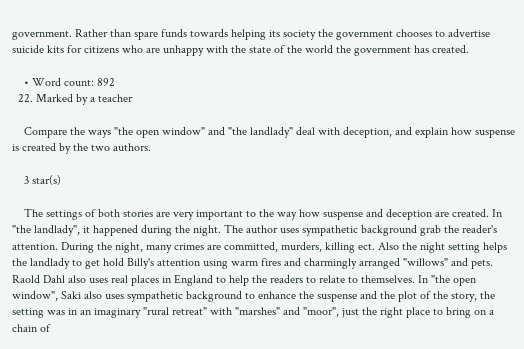government. Rather than spare funds towards helping its society the government chooses to advertise suicide kits for citizens who are unhappy with the state of the world the government has created.

    • Word count: 892
  22. Marked by a teacher

    Compare the ways "the open window" and "the landlady" deal with deception, and explain how suspense is created by the two authors.

    3 star(s)

    The settings of both stories are very important to the way how suspense and deception are created. In "the landlady", it happened during the night. The author uses sympathetic background grab the reader's attention. During the night, many crimes are committed, murders, killing ect. Also the night setting helps the landlady to get hold Billy's attention using warm fires and charmingly arranged "willows" and pets. Raold Dahl also uses real places in England to help the readers to relate to themselves. In "the open window", Saki also uses sympathetic background to enhance the suspense and the plot of the story, the setting was in an imaginary "rural retreat" with "marshes" and "moor", just the right place to bring on a chain of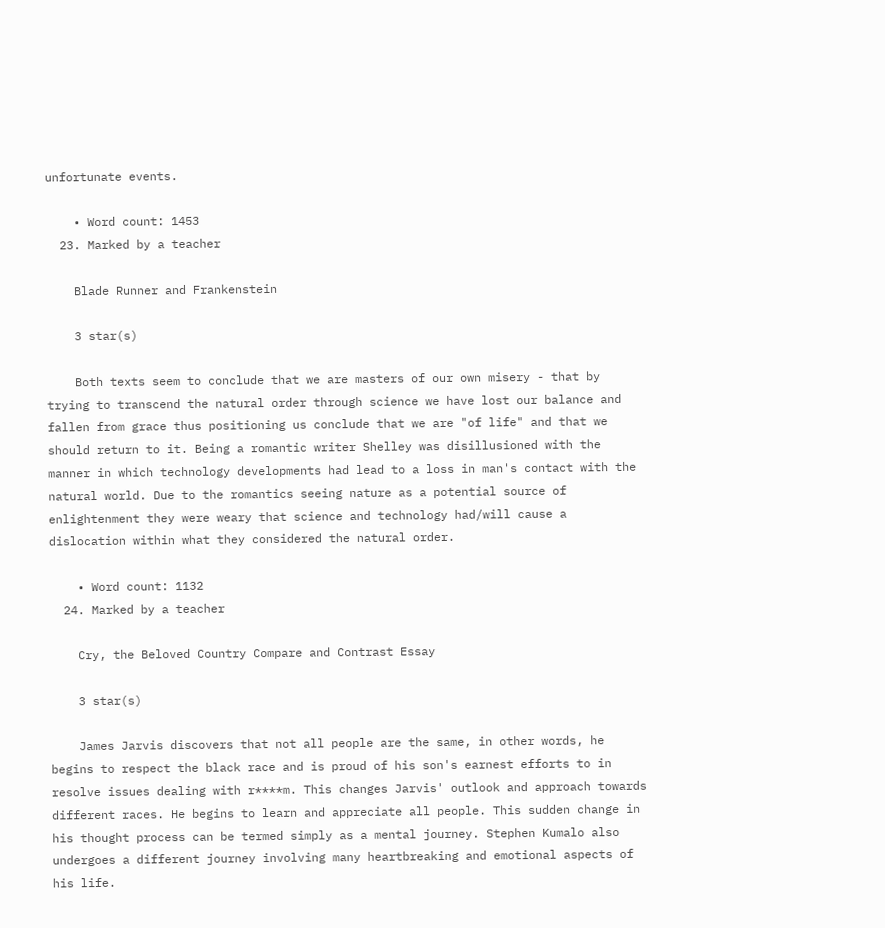unfortunate events.

    • Word count: 1453
  23. Marked by a teacher

    Blade Runner and Frankenstein

    3 star(s)

    Both texts seem to conclude that we are masters of our own misery - that by trying to transcend the natural order through science we have lost our balance and fallen from grace thus positioning us conclude that we are "of life" and that we should return to it. Being a romantic writer Shelley was disillusioned with the manner in which technology developments had lead to a loss in man's contact with the natural world. Due to the romantics seeing nature as a potential source of enlightenment they were weary that science and technology had/will cause a dislocation within what they considered the natural order.

    • Word count: 1132
  24. Marked by a teacher

    Cry, the Beloved Country Compare and Contrast Essay

    3 star(s)

    James Jarvis discovers that not all people are the same, in other words, he begins to respect the black race and is proud of his son's earnest efforts to in resolve issues dealing with r****m. This changes Jarvis' outlook and approach towards different races. He begins to learn and appreciate all people. This sudden change in his thought process can be termed simply as a mental journey. Stephen Kumalo also undergoes a different journey involving many heartbreaking and emotional aspects of his life.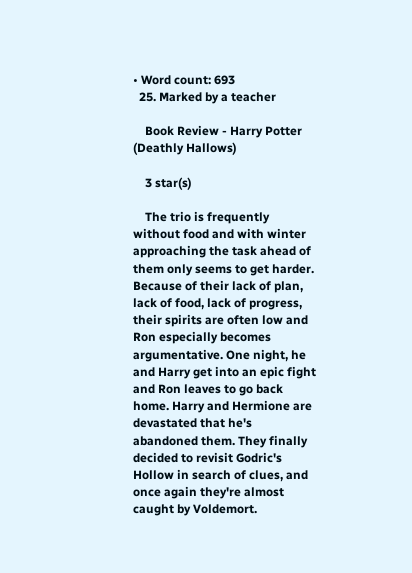• Word count: 693
  25. Marked by a teacher

    Book Review - Harry Potter (Deathly Hallows)

    3 star(s)

    The trio is frequently without food and with winter approaching the task ahead of them only seems to get harder. Because of their lack of plan, lack of food, lack of progress, their spirits are often low and Ron especially becomes argumentative. One night, he and Harry get into an epic fight and Ron leaves to go back home. Harry and Hermione are devastated that he's abandoned them. They finally decided to revisit Godric's Hollow in search of clues, and once again they're almost caught by Voldemort.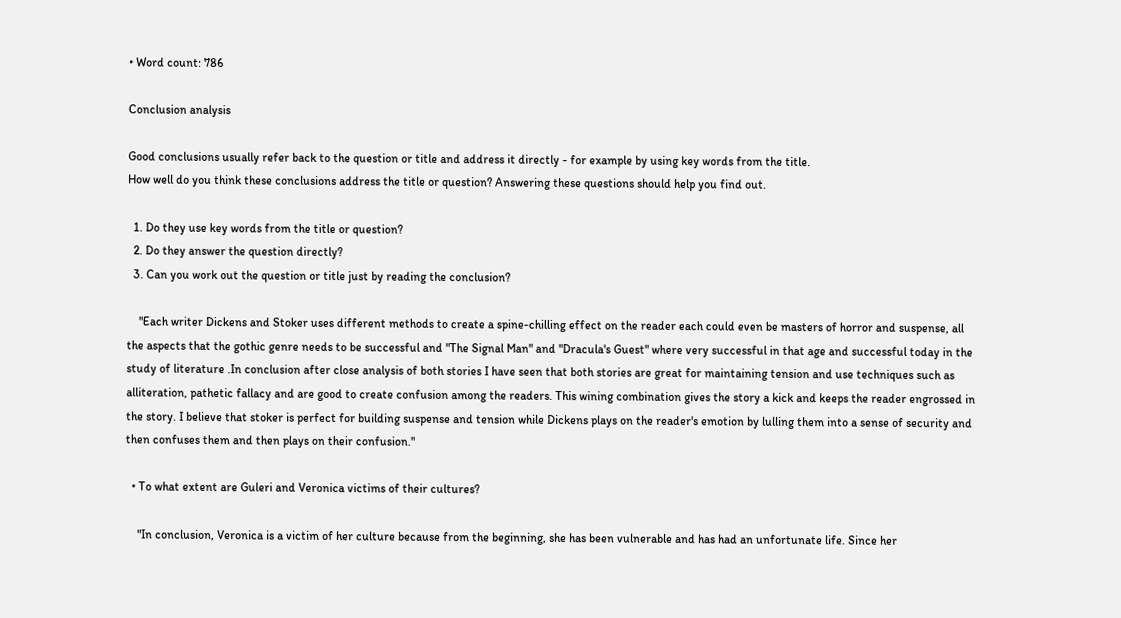• Word count: 786

Conclusion analysis

Good conclusions usually refer back to the question or title and address it directly - for example by using key words from the title.
How well do you think these conclusions address the title or question? Answering these questions should help you find out.

  1. Do they use key words from the title or question?
  2. Do they answer the question directly?
  3. Can you work out the question or title just by reading the conclusion?

    "Each writer Dickens and Stoker uses different methods to create a spine-chilling effect on the reader each could even be masters of horror and suspense, all the aspects that the gothic genre needs to be successful and "The Signal Man" and "Dracula's Guest" where very successful in that age and successful today in the study of literature .In conclusion after close analysis of both stories I have seen that both stories are great for maintaining tension and use techniques such as alliteration, pathetic fallacy and are good to create confusion among the readers. This wining combination gives the story a kick and keeps the reader engrossed in the story. I believe that stoker is perfect for building suspense and tension while Dickens plays on the reader's emotion by lulling them into a sense of security and then confuses them and then plays on their confusion."

  • To what extent are Guleri and Veronica victims of their cultures?

    "In conclusion, Veronica is a victim of her culture because from the beginning, she has been vulnerable and has had an unfortunate life. Since her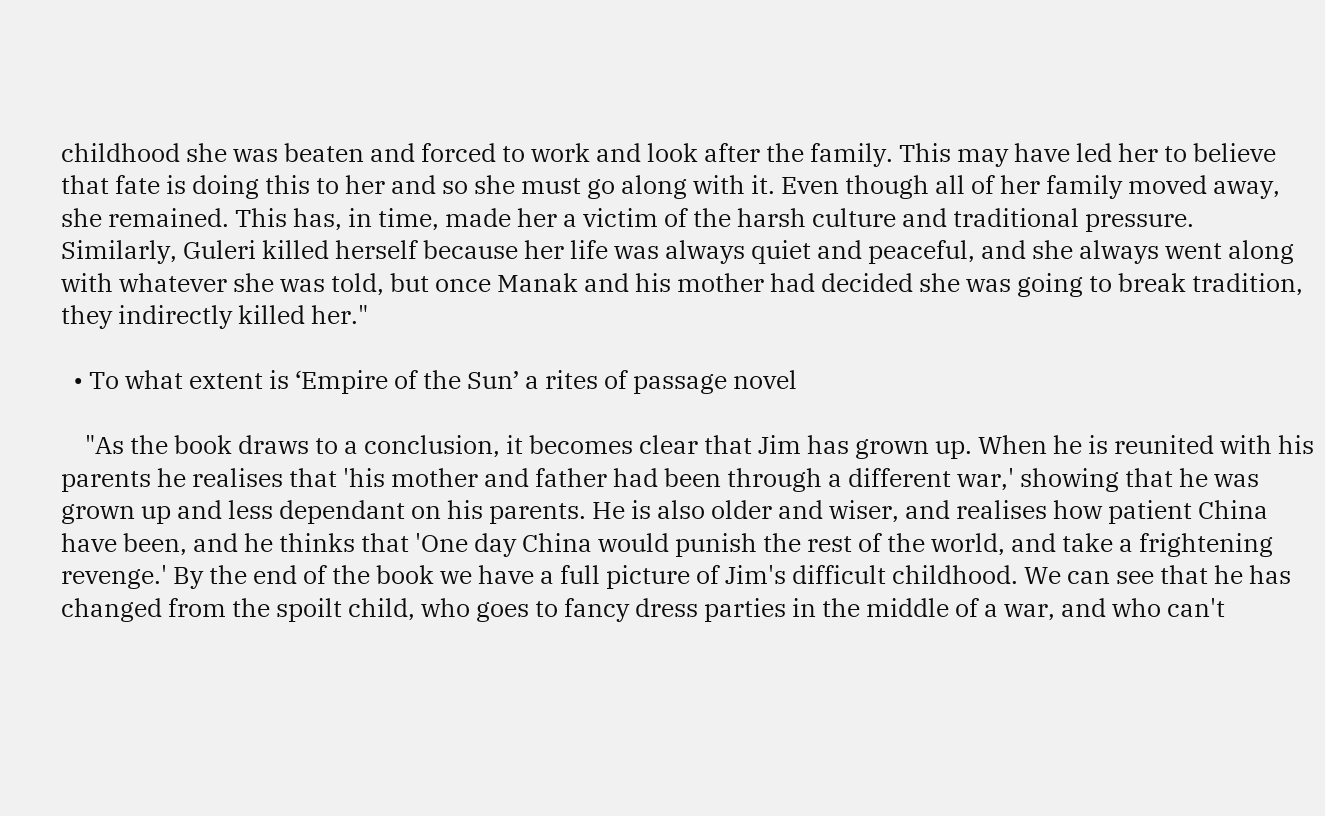childhood she was beaten and forced to work and look after the family. This may have led her to believe that fate is doing this to her and so she must go along with it. Even though all of her family moved away, she remained. This has, in time, made her a victim of the harsh culture and traditional pressure. Similarly, Guleri killed herself because her life was always quiet and peaceful, and she always went along with whatever she was told, but once Manak and his mother had decided she was going to break tradition, they indirectly killed her."

  • To what extent is ‘Empire of the Sun’ a rites of passage novel

    "As the book draws to a conclusion, it becomes clear that Jim has grown up. When he is reunited with his parents he realises that 'his mother and father had been through a different war,' showing that he was grown up and less dependant on his parents. He is also older and wiser, and realises how patient China have been, and he thinks that 'One day China would punish the rest of the world, and take a frightening revenge.' By the end of the book we have a full picture of Jim's difficult childhood. We can see that he has changed from the spoilt child, who goes to fancy dress parties in the middle of a war, and who can't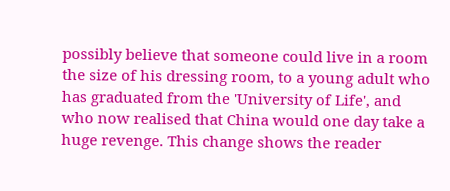possibly believe that someone could live in a room the size of his dressing room, to a young adult who has graduated from the 'University of Life', and who now realised that China would one day take a huge revenge. This change shows the reader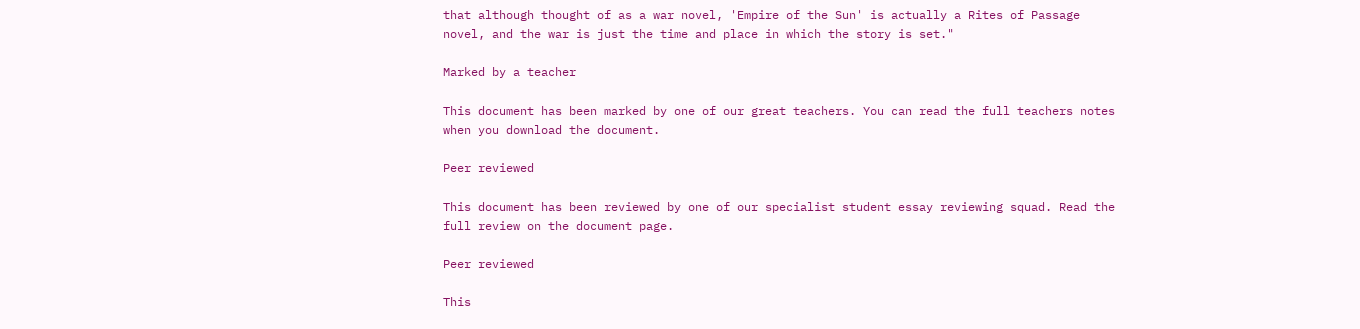that although thought of as a war novel, 'Empire of the Sun' is actually a Rites of Passage novel, and the war is just the time and place in which the story is set."

Marked by a teacher

This document has been marked by one of our great teachers. You can read the full teachers notes when you download the document.

Peer reviewed

This document has been reviewed by one of our specialist student essay reviewing squad. Read the full review on the document page.

Peer reviewed

This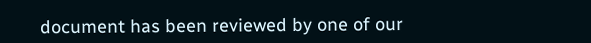document has been reviewed by one of our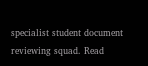specialist student document reviewing squad. Read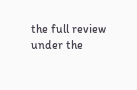the full review under the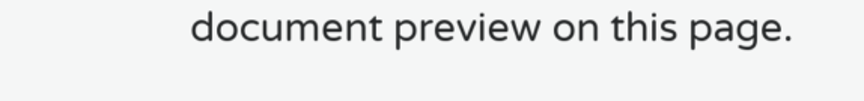document preview on this page.